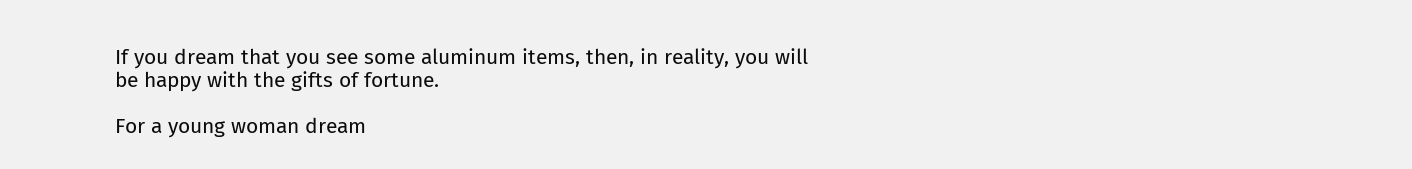If you dream that you see some aluminum items, then, in reality, you will be happy with the gifts of fortune.

For a young woman dream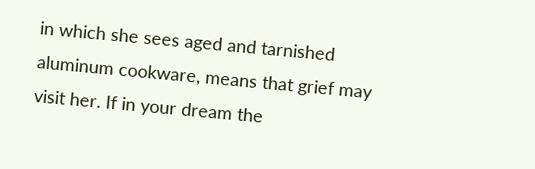in which she sees aged and tarnished aluminum cookware, means that grief may visit her. If in your dream the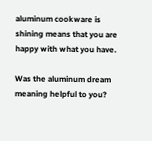aluminum cookware is shining means that you are happy with what you have.

Was the aluminum dream meaning helpful to you?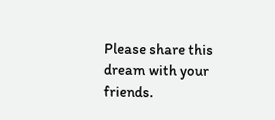Please share this dream with your friends.